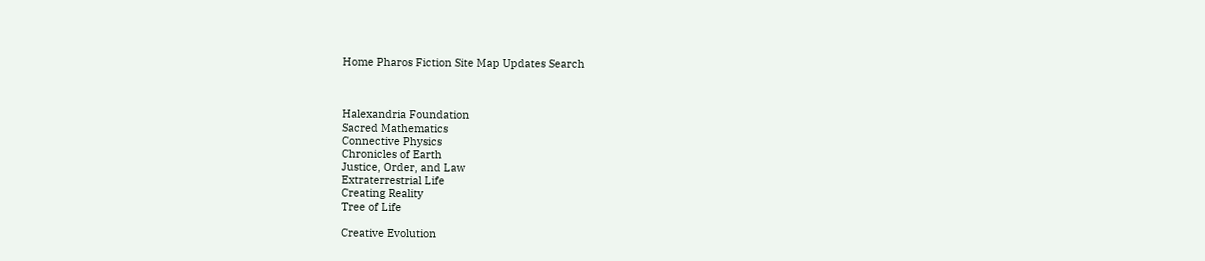Home Pharos Fiction Site Map Updates Search



Halexandria Foundation
Sacred Mathematics
Connective Physics
Chronicles of Earth
Justice, Order, and Law
Extraterrestrial Life
Creating Reality
Tree of Life

Creative Evolution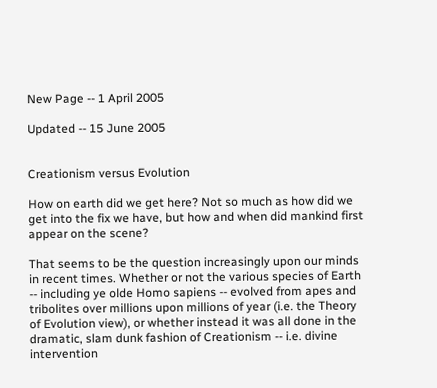New Page -- 1 April 2005

Updated -- 15 June 2005


Creationism versus Evolution

How on earth did we get here? Not so much as how did we get into the fix we have, but how and when did mankind first appear on the scene?

That seems to be the question increasingly upon our minds in recent times. Whether or not the various species of Earth -- including ye olde Homo sapiens -- evolved from apes and tribolites over millions upon millions of year (i.e. the Theory of Evolution view), or whether instead it was all done in the dramatic, slam dunk fashion of Creationism -- i.e. divine intervention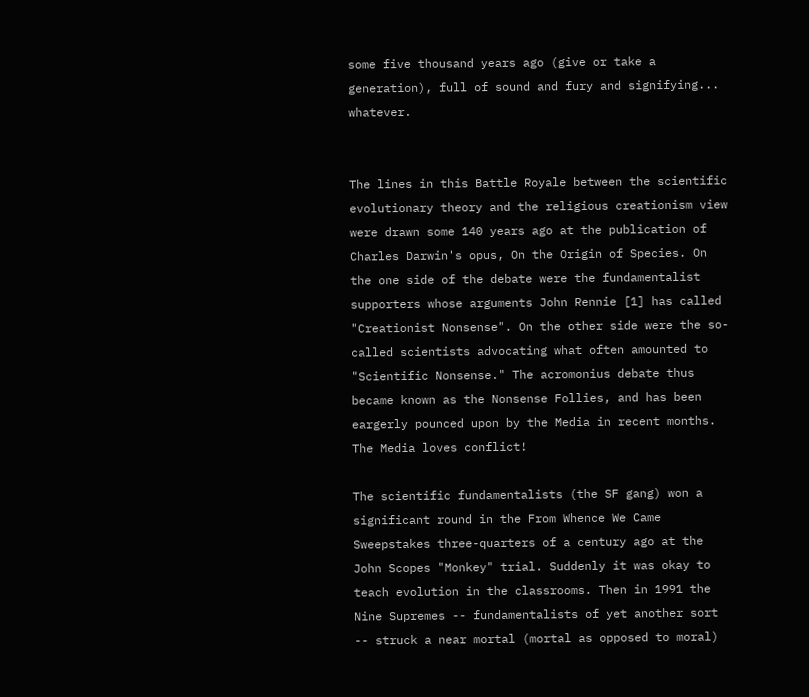some five thousand years ago (give or take a generation), full of sound and fury and signifying... whatever.


The lines in this Battle Royale between the scientific evolutionary theory and the religious creationism view were drawn some 140 years ago at the publication of Charles Darwin's opus, On the Origin of Species. On the one side of the debate were the fundamentalist supporters whose arguments John Rennie [1] has called "Creationist Nonsense". On the other side were the so-called scientists advocating what often amounted to "Scientific Nonsense." The acromonius debate thus became known as the Nonsense Follies, and has been eargerly pounced upon by the Media in recent months. The Media loves conflict!

The scientific fundamentalists (the SF gang) won a significant round in the From Whence We Came Sweepstakes three-quarters of a century ago at the John Scopes "Monkey" trial. Suddenly it was okay to teach evolution in the classrooms. Then in 1991 the Nine Supremes -- fundamentalists of yet another sort -- struck a near mortal (mortal as opposed to moral)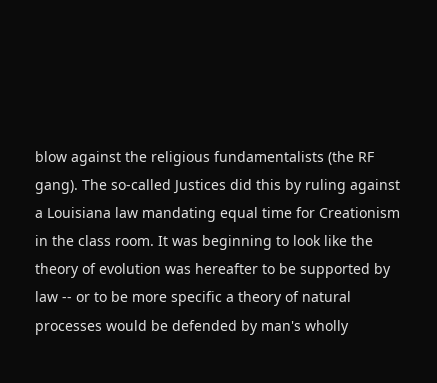blow against the religious fundamentalists (the RF gang). The so-called Justices did this by ruling against a Louisiana law mandating equal time for Creationism in the class room. It was beginning to look like the theory of evolution was hereafter to be supported by law -- or to be more specific a theory of natural processes would be defended by man's wholly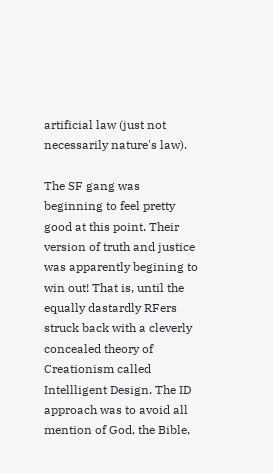artificial law (just not necessarily nature's law).

The SF gang was beginning to feel pretty good at this point. Their version of truth and justice was apparently begining to win out! That is, until the equally dastardly RFers struck back with a cleverly concealed theory of Creationism called Intellligent Design. The ID approach was to avoid all mention of God, the Bible,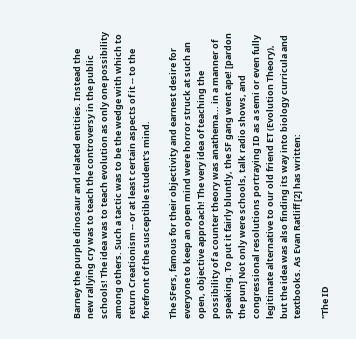Barney the purple dinosaur and related entities. Instead the new rallying cry was to teach the controversy in the public schools! The idea was to teach evolution as only one possibility among others. Such a tactic was to be the wedge with which to return Creationism -- or at least certain aspects of it -- to the forefront of the susceptible student's mind.

The SFers, famous for their objectivity and earnest desire for everyone to keep an open mind were horror struck at such an open, objective approach! The very idea of teaching the possibility of a counter theory was anathema... in a manner of speaking. To put it fairly bluntly, the SF gang went ape! [pardon the pun] Not only were schools, talk radio shows, and congressional resolutions portraying ID as a semi or even fully legitimate alternative to our old friend ET (Evolution Theory), but the idea was also finding its way into biology curricula and textbooks. As Evan Ratliff [2] has written:

"The ID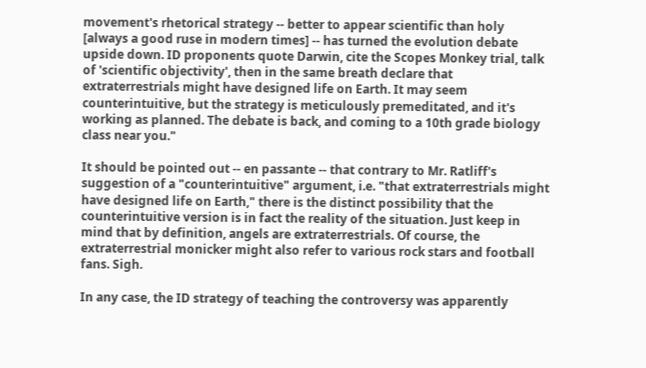movement's rhetorical strategy -- better to appear scientific than holy [always a good ruse in modern times] -- has turned the evolution debate upside down. ID proponents quote Darwin, cite the Scopes Monkey trial, talk of 'scientific objectivity', then in the same breath declare that extraterrestrials might have designed life on Earth. It may seem counterintuitive, but the strategy is meticulously premeditated, and it's working as planned. The debate is back, and coming to a 10th grade biology class near you."

It should be pointed out -- en passante -- that contrary to Mr. Ratliff's suggestion of a "counterintuitive" argument, i.e. "that extraterrestrials might have designed life on Earth," there is the distinct possibility that the counterintuitive version is in fact the reality of the situation. Just keep in mind that by definition, angels are extraterrestrials. Of course, the extraterrestrial monicker might also refer to various rock stars and football fans. Sigh.

In any case, the ID strategy of teaching the controversy was apparently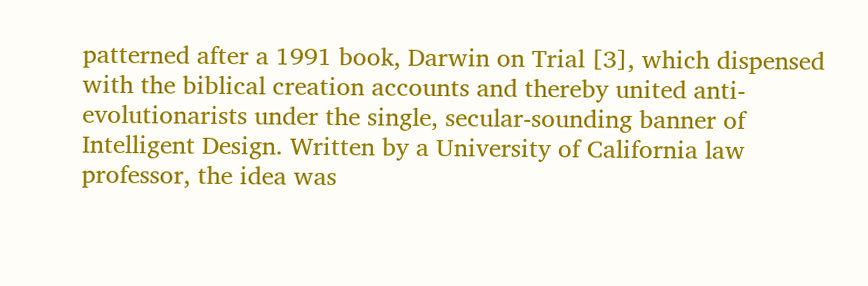patterned after a 1991 book, Darwin on Trial [3], which dispensed with the biblical creation accounts and thereby united anti-evolutionarists under the single, secular-sounding banner of Intelligent Design. Written by a University of California law professor, the idea was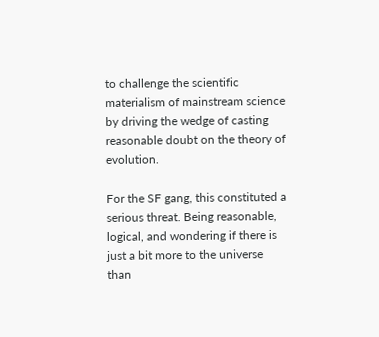to challenge the scientific materialism of mainstream science by driving the wedge of casting reasonable doubt on the theory of evolution.

For the SF gang, this constituted a serious threat. Being reasonable, logical, and wondering if there is just a bit more to the universe than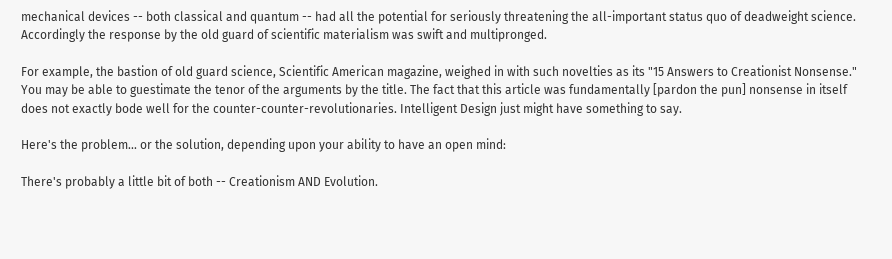mechanical devices -- both classical and quantum -- had all the potential for seriously threatening the all-important status quo of deadweight science. Accordingly the response by the old guard of scientific materialism was swift and multipronged.

For example, the bastion of old guard science, Scientific American magazine, weighed in with such novelties as its "15 Answers to Creationist Nonsense." You may be able to guestimate the tenor of the arguments by the title. The fact that this article was fundamentally [pardon the pun] nonsense in itself does not exactly bode well for the counter-counter-revolutionaries. Intelligent Design just might have something to say.

Here's the problem... or the solution, depending upon your ability to have an open mind:

There's probably a little bit of both -- Creationism AND Evolution.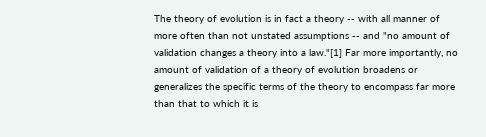The theory of evolution is in fact a theory -- with all manner of more often than not unstated assumptions -- and "no amount of validation changes a theory into a law."[1] Far more importantly, no amount of validation of a theory of evolution broadens or generalizes the specific terms of the theory to encompass far more than that to which it is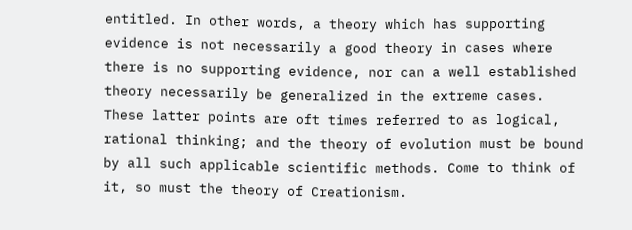entitled. In other words, a theory which has supporting evidence is not necessarily a good theory in cases where there is no supporting evidence, nor can a well established theory necessarily be generalized in the extreme cases. These latter points are oft times referred to as logical, rational thinking; and the theory of evolution must be bound by all such applicable scientific methods. Come to think of it, so must the theory of Creationism.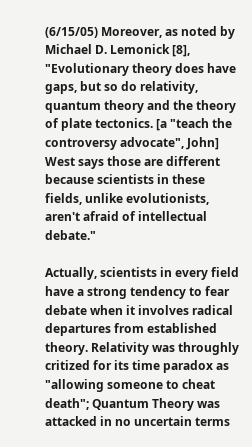(6/15/05) Moreover, as noted by Michael D. Lemonick [8], "Evolutionary theory does have gaps, but so do relativity, quantum theory and the theory of plate tectonics. [a "teach the controversy advocate", John] West says those are different because scientists in these fields, unlike evolutionists, aren't afraid of intellectual debate."

Actually, scientists in every field have a strong tendency to fear debate when it involves radical departures from established theory. Relativity was throughly critized for its time paradox as "allowing someone to cheat death"; Quantum Theory was attacked in no uncertain terms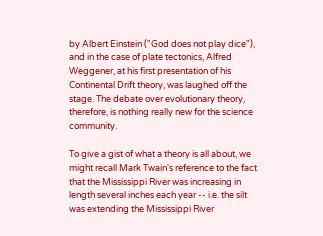by Albert Einstein ("God does not play dice"), and in the case of plate tectonics, Alfred Weggener, at his first presentation of his Continental Drift theory, was laughed off the stage. The debate over evolutionary theory, therefore, is nothing really new for the science community.

To give a gist of what a theory is all about, we might recall Mark Twain's reference to the fact that the Mississippi River was increasing in length several inches each year -- i.e. the silt was extending the Mississippi River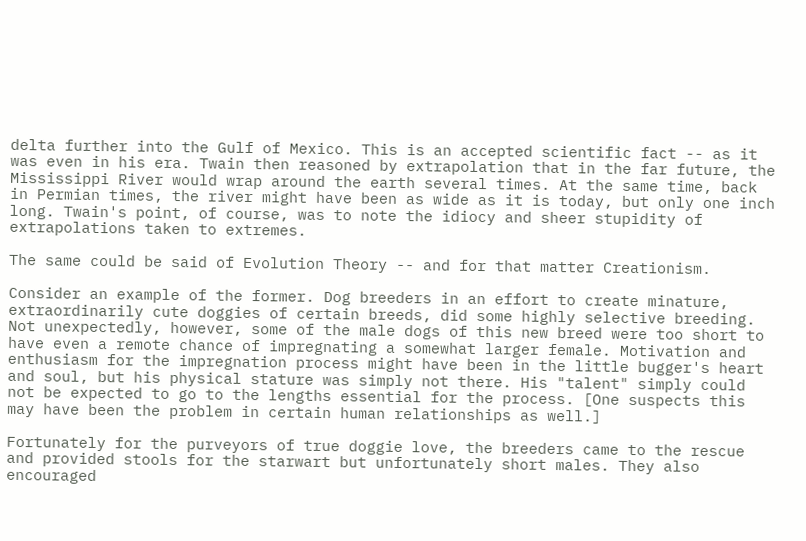delta further into the Gulf of Mexico. This is an accepted scientific fact -- as it was even in his era. Twain then reasoned by extrapolation that in the far future, the Mississippi River would wrap around the earth several times. At the same time, back in Permian times, the river might have been as wide as it is today, but only one inch long. Twain's point, of course, was to note the idiocy and sheer stupidity of extrapolations taken to extremes.

The same could be said of Evolution Theory -- and for that matter Creationism.

Consider an example of the former. Dog breeders in an effort to create minature, extraordinarily cute doggies of certain breeds, did some highly selective breeding. Not unexpectedly, however, some of the male dogs of this new breed were too short to have even a remote chance of impregnating a somewhat larger female. Motivation and enthusiasm for the impregnation process might have been in the little bugger's heart and soul, but his physical stature was simply not there. His "talent" simply could not be expected to go to the lengths essential for the process. [One suspects this may have been the problem in certain human relationships as well.]

Fortunately for the purveyors of true doggie love, the breeders came to the rescue and provided stools for the starwart but unfortunately short males. They also encouraged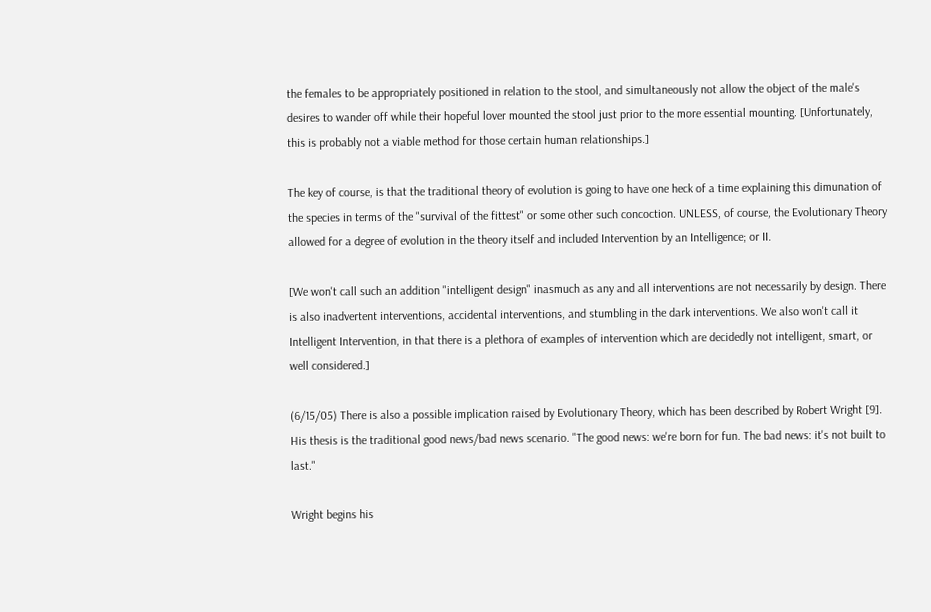the females to be appropriately positioned in relation to the stool, and simultaneously not allow the object of the male's desires to wander off while their hopeful lover mounted the stool just prior to the more essential mounting. [Unfortunately, this is probably not a viable method for those certain human relationships.]

The key of course, is that the traditional theory of evolution is going to have one heck of a time explaining this dimunation of the species in terms of the "survival of the fittest" or some other such concoction. UNLESS, of course, the Evolutionary Theory allowed for a degree of evolution in the theory itself and included Intervention by an Intelligence; or II.

[We won't call such an addition "intelligent design" inasmuch as any and all interventions are not necessarily by design. There is also inadvertent interventions, accidental interventions, and stumbling in the dark interventions. We also won't call it Intelligent Intervention, in that there is a plethora of examples of intervention which are decidedly not intelligent, smart, or well considered.]

(6/15/05) There is also a possible implication raised by Evolutionary Theory, which has been described by Robert Wright [9]. His thesis is the traditional good news/bad news scenario. "The good news: we're born for fun. The bad news: it's not built to last."

Wright begins his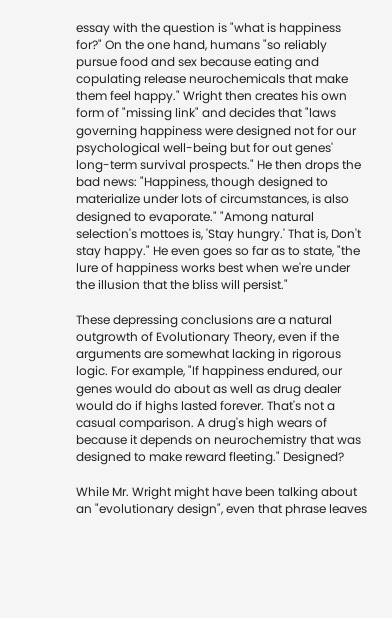essay with the question is "what is happiness for?" On the one hand, humans "so reliably pursue food and sex because eating and copulating release neurochemicals that make them feel happy." Wright then creates his own form of "missing link" and decides that "laws governing happiness were designed not for our psychological well-being but for out genes' long-term survival prospects." He then drops the bad news: "Happiness, though designed to materialize under lots of circumstances, is also designed to evaporate." "Among natural selection's mottoes is, 'Stay hungry.' That is, Don't stay happy." He even goes so far as to state, "the lure of happiness works best when we're under the illusion that the bliss will persist."

These depressing conclusions are a natural outgrowth of Evolutionary Theory, even if the arguments are somewhat lacking in rigorous logic. For example, "If happiness endured, our genes would do about as well as drug dealer would do if highs lasted forever. That's not a casual comparison. A drug's high wears of because it depends on neurochemistry that was designed to make reward fleeting." Designed?

While Mr. Wright might have been talking about an "evolutionary design", even that phrase leaves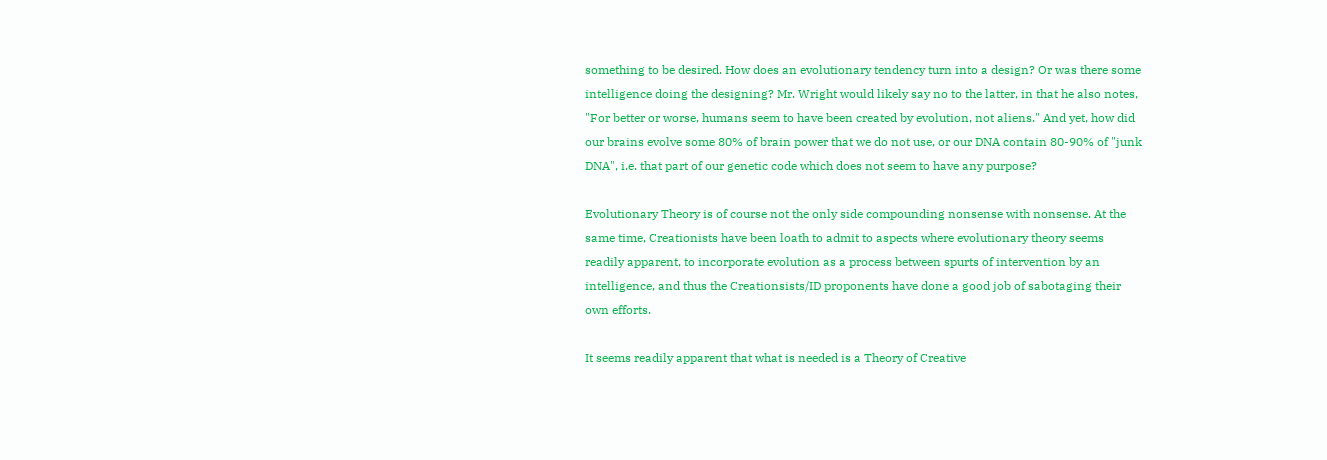something to be desired. How does an evolutionary tendency turn into a design? Or was there some intelligence doing the designing? Mr. Wright would likely say no to the latter, in that he also notes, "For better or worse, humans seem to have been created by evolution, not aliens." And yet, how did our brains evolve some 80% of brain power that we do not use, or our DNA contain 80-90% of "junk DNA", i.e. that part of our genetic code which does not seem to have any purpose?

Evolutionary Theory is of course not the only side compounding nonsense with nonsense. At the same time, Creationists have been loath to admit to aspects where evolutionary theory seems readily apparent, to incorporate evolution as a process between spurts of intervention by an intelligence, and thus the Creationsists/ID proponents have done a good job of sabotaging their own efforts.

It seems readily apparent that what is needed is a Theory of Creative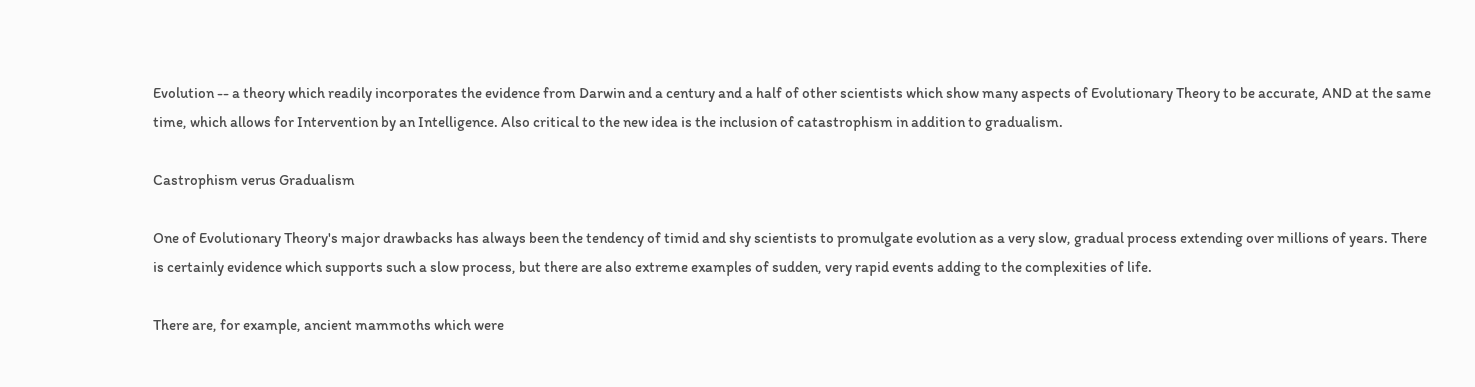Evolution -- a theory which readily incorporates the evidence from Darwin and a century and a half of other scientists which show many aspects of Evolutionary Theory to be accurate, AND at the same time, which allows for Intervention by an Intelligence. Also critical to the new idea is the inclusion of catastrophism in addition to gradualism.

Castrophism verus Gradualism

One of Evolutionary Theory's major drawbacks has always been the tendency of timid and shy scientists to promulgate evolution as a very slow, gradual process extending over millions of years. There is certainly evidence which supports such a slow process, but there are also extreme examples of sudden, very rapid events adding to the complexities of life.

There are, for example, ancient mammoths which were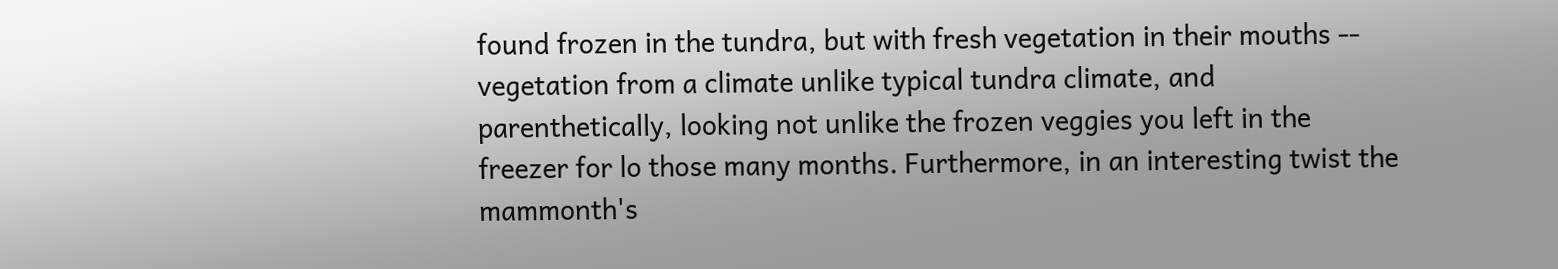found frozen in the tundra, but with fresh vegetation in their mouths -- vegetation from a climate unlike typical tundra climate, and parenthetically, looking not unlike the frozen veggies you left in the freezer for lo those many months. Furthermore, in an interesting twist the mammonth's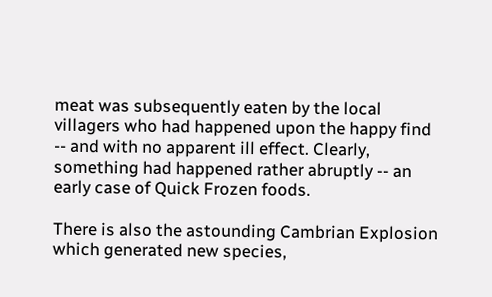meat was subsequently eaten by the local villagers who had happened upon the happy find -- and with no apparent ill effect. Clearly, something had happened rather abruptly -- an early case of Quick Frozen foods.

There is also the astounding Cambrian Explosion which generated new species,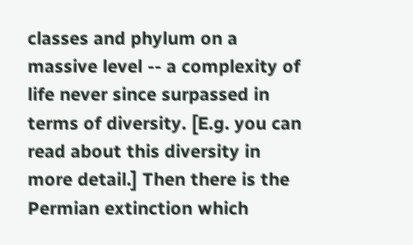classes and phylum on a massive level -- a complexity of life never since surpassed in terms of diversity. [E.g. you can read about this diversity in more detail.] Then there is the Permian extinction which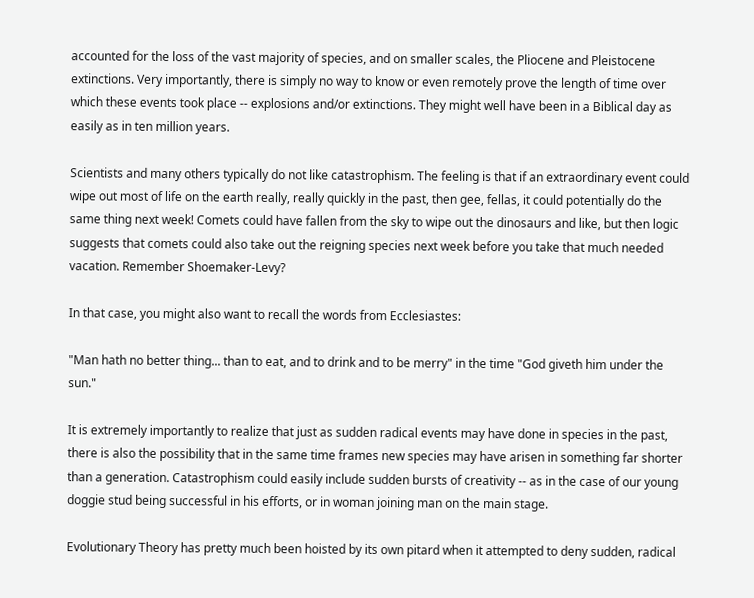accounted for the loss of the vast majority of species, and on smaller scales, the Pliocene and Pleistocene extinctions. Very importantly, there is simply no way to know or even remotely prove the length of time over which these events took place -- explosions and/or extinctions. They might well have been in a Biblical day as easily as in ten million years.

Scientists and many others typically do not like catastrophism. The feeling is that if an extraordinary event could wipe out most of life on the earth really, really quickly in the past, then gee, fellas, it could potentially do the same thing next week! Comets could have fallen from the sky to wipe out the dinosaurs and like, but then logic suggests that comets could also take out the reigning species next week before you take that much needed vacation. Remember Shoemaker-Levy?

In that case, you might also want to recall the words from Ecclesiastes:

"Man hath no better thing... than to eat, and to drink and to be merry" in the time "God giveth him under the sun."

It is extremely importantly to realize that just as sudden radical events may have done in species in the past, there is also the possibility that in the same time frames new species may have arisen in something far shorter than a generation. Catastrophism could easily include sudden bursts of creativity -- as in the case of our young doggie stud being successful in his efforts, or in woman joining man on the main stage.

Evolutionary Theory has pretty much been hoisted by its own pitard when it attempted to deny sudden, radical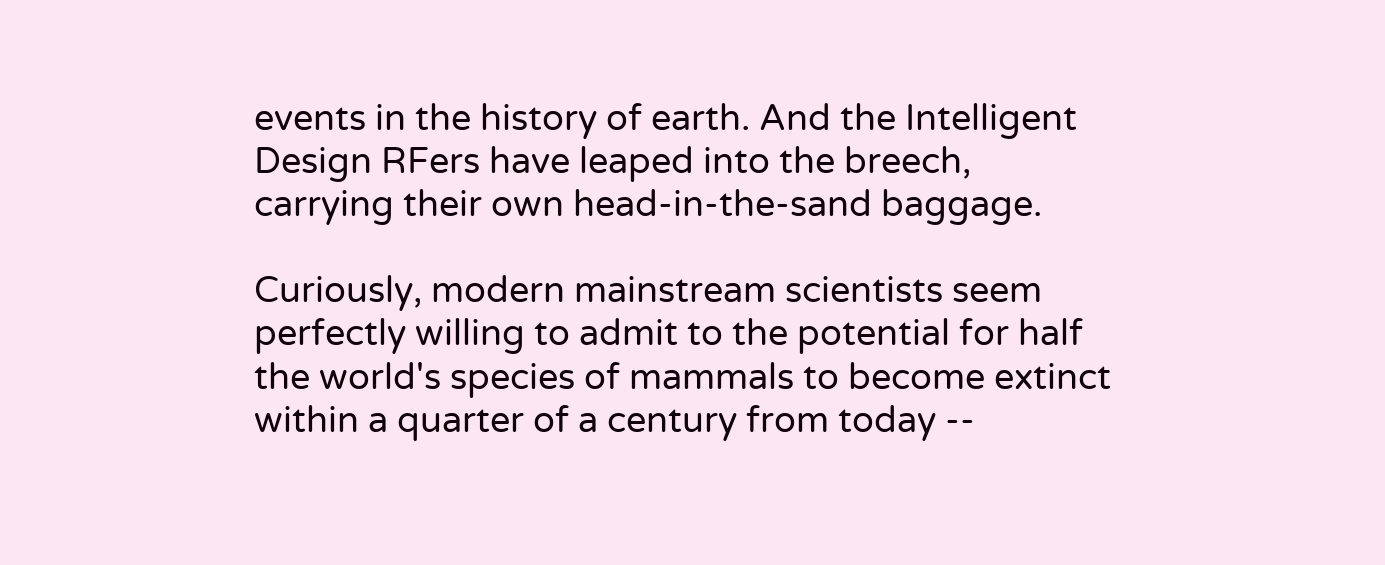events in the history of earth. And the Intelligent Design RFers have leaped into the breech, carrying their own head-in-the-sand baggage.

Curiously, modern mainstream scientists seem perfectly willing to admit to the potential for half the world's species of mammals to become extinct within a quarter of a century from today --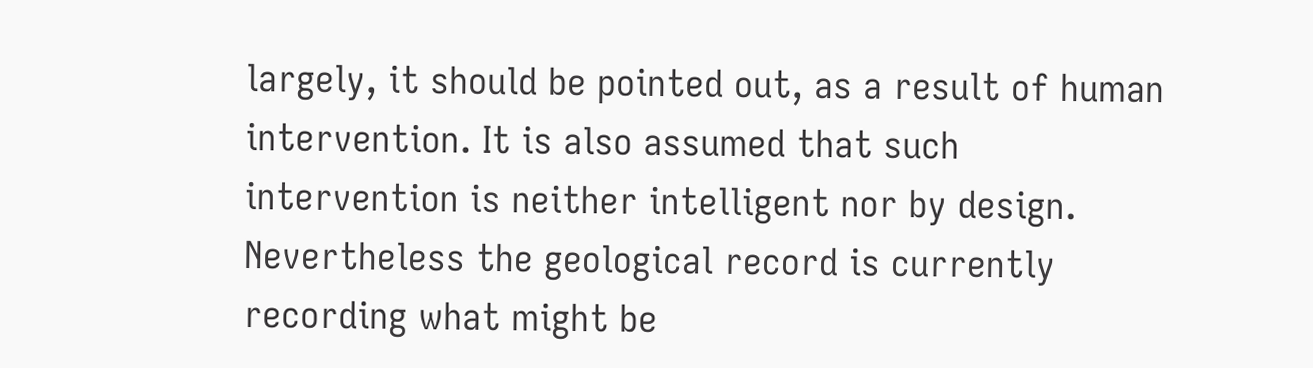largely, it should be pointed out, as a result of human intervention. It is also assumed that such intervention is neither intelligent nor by design. Nevertheless the geological record is currently recording what might be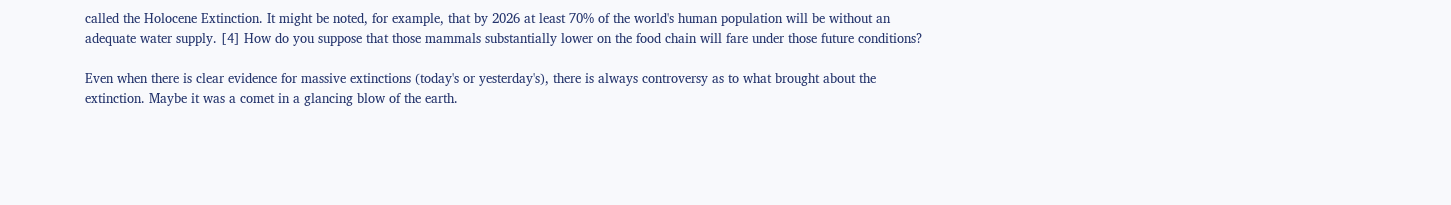called the Holocene Extinction. It might be noted, for example, that by 2026 at least 70% of the world's human population will be without an adequate water supply. [4] How do you suppose that those mammals substantially lower on the food chain will fare under those future conditions?

Even when there is clear evidence for massive extinctions (today's or yesterday's), there is always controversy as to what brought about the extinction. Maybe it was a comet in a glancing blow of the earth.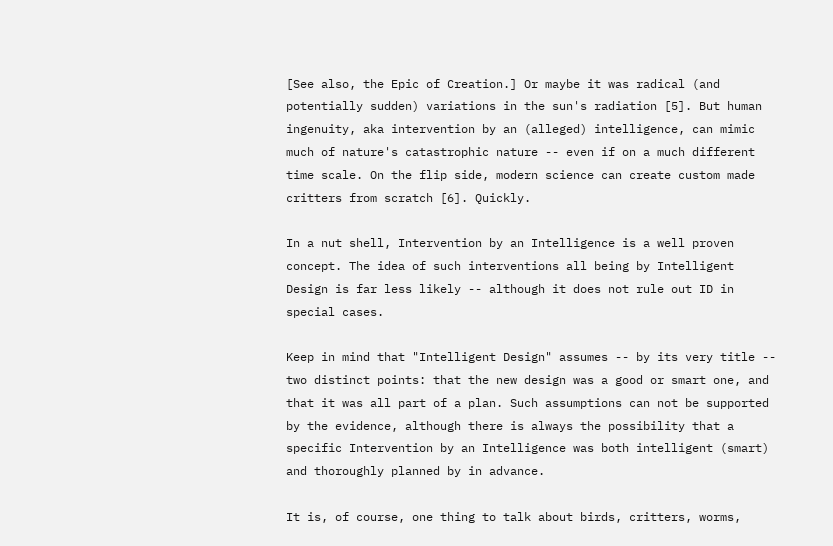[See also, the Epic of Creation.] Or maybe it was radical (and potentially sudden) variations in the sun's radiation [5]. But human ingenuity, aka intervention by an (alleged) intelligence, can mimic much of nature's catastrophic nature -- even if on a much different time scale. On the flip side, modern science can create custom made critters from scratch [6]. Quickly.

In a nut shell, Intervention by an Intelligence is a well proven concept. The idea of such interventions all being by Intelligent Design is far less likely -- although it does not rule out ID in special cases.

Keep in mind that "Intelligent Design" assumes -- by its very title -- two distinct points: that the new design was a good or smart one, and that it was all part of a plan. Such assumptions can not be supported by the evidence, although there is always the possibility that a specific Intervention by an Intelligence was both intelligent (smart) and thoroughly planned by in advance.

It is, of course, one thing to talk about birds, critters, worms,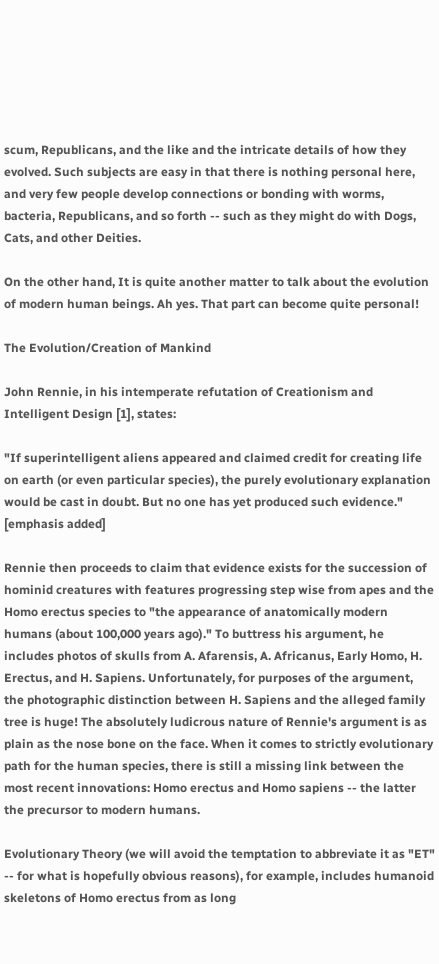scum, Republicans, and the like and the intricate details of how they evolved. Such subjects are easy in that there is nothing personal here, and very few people develop connections or bonding with worms, bacteria, Republicans, and so forth -- such as they might do with Dogs, Cats, and other Deities.

On the other hand, It is quite another matter to talk about the evolution of modern human beings. Ah yes. That part can become quite personal!

The Evolution/Creation of Mankind

John Rennie, in his intemperate refutation of Creationism and Intelligent Design [1], states:

"If superintelligent aliens appeared and claimed credit for creating life on earth (or even particular species), the purely evolutionary explanation would be cast in doubt. But no one has yet produced such evidence." [emphasis added]

Rennie then proceeds to claim that evidence exists for the succession of hominid creatures with features progressing step wise from apes and the Homo erectus species to "the appearance of anatomically modern humans (about 100,000 years ago)." To buttress his argument, he includes photos of skulls from A. Afarensis, A. Africanus, Early Homo, H. Erectus, and H. Sapiens. Unfortunately, for purposes of the argument, the photographic distinction between H. Sapiens and the alleged family tree is huge! The absolutely ludicrous nature of Rennie's argument is as plain as the nose bone on the face. When it comes to strictly evolutionary path for the human species, there is still a missing link between the most recent innovations: Homo erectus and Homo sapiens -- the latter the precursor to modern humans.

Evolutionary Theory (we will avoid the temptation to abbreviate it as "ET" -- for what is hopefully obvious reasons), for example, includes humanoid skeletons of Homo erectus from as long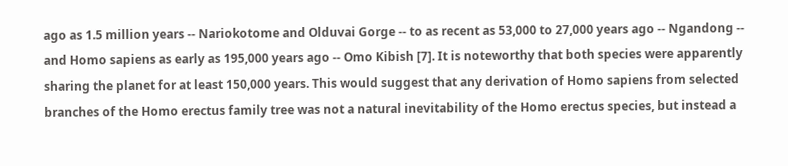ago as 1.5 million years -- Nariokotome and Olduvai Gorge -- to as recent as 53,000 to 27,000 years ago -- Ngandong -- and Homo sapiens as early as 195,000 years ago -- Omo Kibish [7]. It is noteworthy that both species were apparently sharing the planet for at least 150,000 years. This would suggest that any derivation of Homo sapiens from selected branches of the Homo erectus family tree was not a natural inevitability of the Homo erectus species, but instead a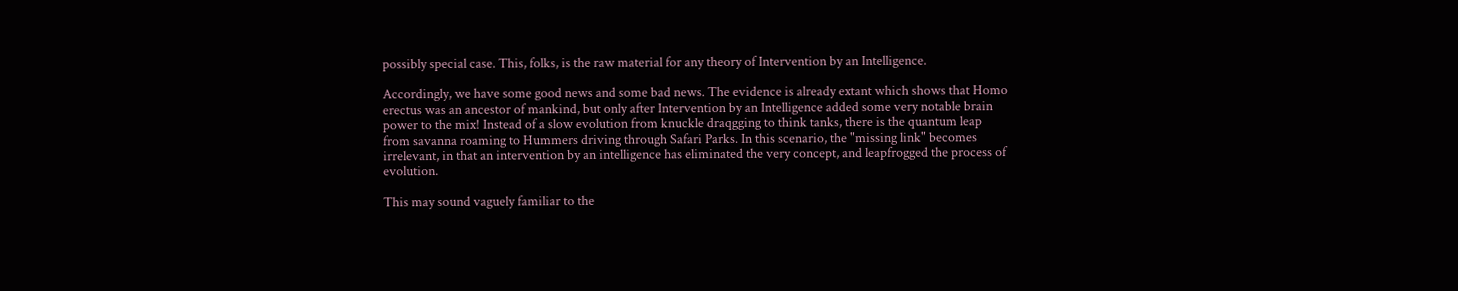possibly special case. This, folks, is the raw material for any theory of Intervention by an Intelligence.

Accordingly, we have some good news and some bad news. The evidence is already extant which shows that Homo erectus was an ancestor of mankind, but only after Intervention by an Intelligence added some very notable brain power to the mix! Instead of a slow evolution from knuckle draqgging to think tanks, there is the quantum leap from savanna roaming to Hummers driving through Safari Parks. In this scenario, the "missing link" becomes irrelevant, in that an intervention by an intelligence has eliminated the very concept, and leapfrogged the process of evolution.

This may sound vaguely familiar to the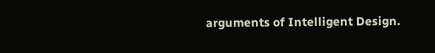arguments of Intelligent Design.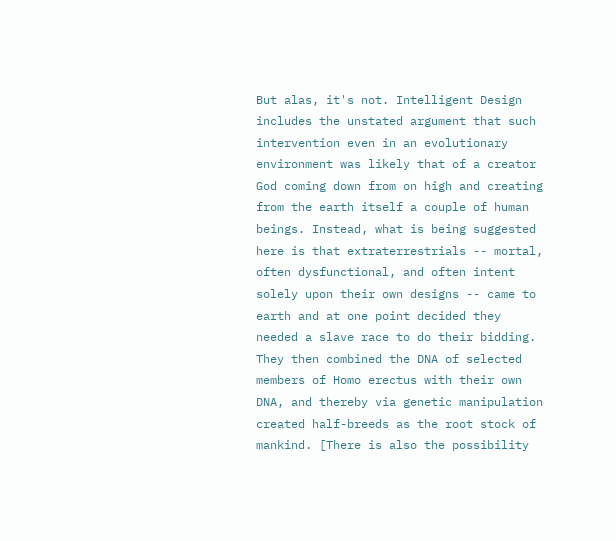But alas, it's not. Intelligent Design includes the unstated argument that such intervention even in an evolutionary environment was likely that of a creator God coming down from on high and creating from the earth itself a couple of human beings. Instead, what is being suggested here is that extraterrestrials -- mortal, often dysfunctional, and often intent solely upon their own designs -- came to earth and at one point decided they needed a slave race to do their bidding. They then combined the DNA of selected members of Homo erectus with their own DNA, and thereby via genetic manipulation created half-breeds as the root stock of mankind. [There is also the possibility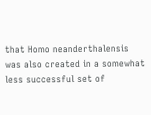that Homo neanderthalensis was also created in a somewhat less successful set of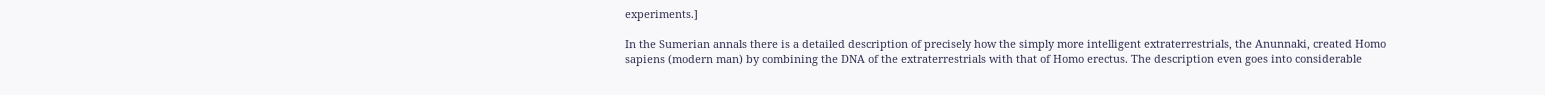experiments.]

In the Sumerian annals there is a detailed description of precisely how the simply more intelligent extraterrestrials, the Anunnaki, created Homo sapiens (modern man) by combining the DNA of the extraterrestrials with that of Homo erectus. The description even goes into considerable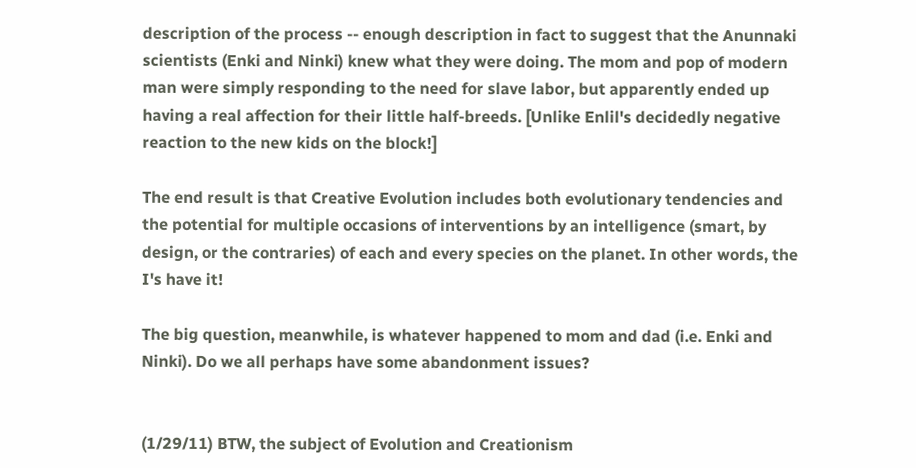description of the process -- enough description in fact to suggest that the Anunnaki scientists (Enki and Ninki) knew what they were doing. The mom and pop of modern man were simply responding to the need for slave labor, but apparently ended up having a real affection for their little half-breeds. [Unlike Enlil's decidedly negative reaction to the new kids on the block!]

The end result is that Creative Evolution includes both evolutionary tendencies and the potential for multiple occasions of interventions by an intelligence (smart, by design, or the contraries) of each and every species on the planet. In other words, the I's have it!

The big question, meanwhile, is whatever happened to mom and dad (i.e. Enki and Ninki). Do we all perhaps have some abandonment issues?


(1/29/11) BTW, the subject of Evolution and Creationism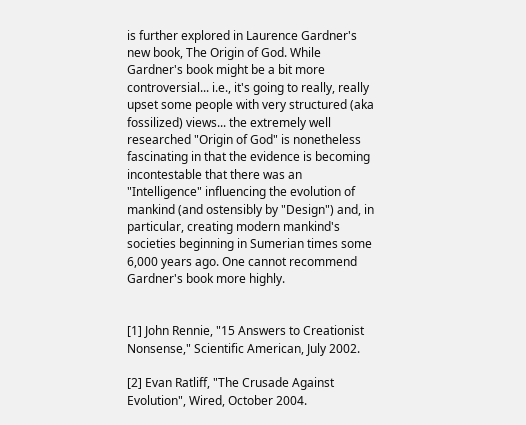is further explored in Laurence Gardner's new book, The Origin of God. While Gardner's book might be a bit more controversial... i.e., it's going to really, really upset some people with very structured (aka fossilized) views... the extremely well researched "Origin of God" is nonetheless fascinating in that the evidence is becoming incontestable that there was an "Intelligence" influencing the evolution of mankind (and ostensibly by "Design") and, in particular, creating modern mankind's societies beginning in Sumerian times some 6,000 years ago. One cannot recommend Gardner's book more highly.


[1] John Rennie, "15 Answers to Creationist Nonsense," Scientific American, July 2002.

[2] Evan Ratliff, "The Crusade Against Evolution", Wired, October 2004.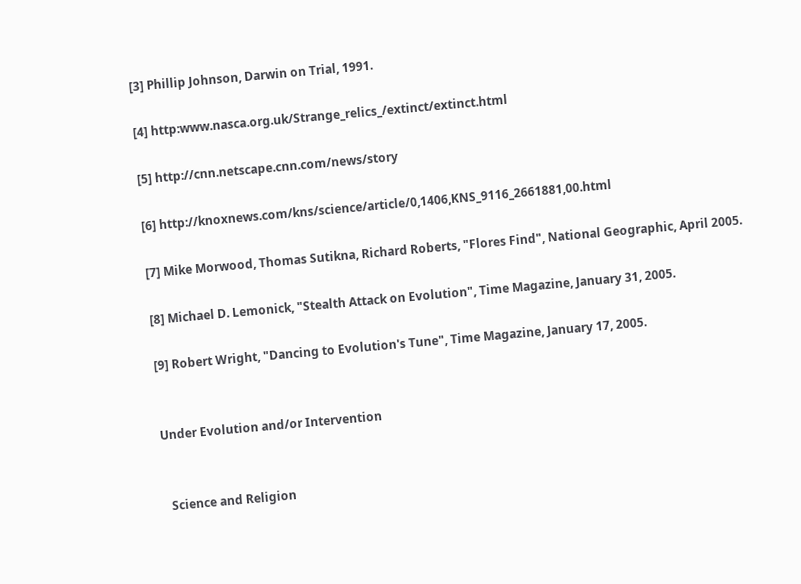[3] Phillip Johnson, Darwin on Trial, 1991.

[4] http:www.nasca.org.uk/Strange_relics_/extinct/extinct.html

[5] http://cnn.netscape.cnn.com/news/story

[6] http://knoxnews.com/kns/science/article/0,1406,KNS_9116_2661881,00.html

[7] Mike Morwood, Thomas Sutikna, Richard Roberts, "Flores Find", National Geographic, April 2005.

[8] Michael D. Lemonick, "Stealth Attack on Evolution", Time Magazine, January 31, 2005.

[9] Robert Wright, "Dancing to Evolution's Tune", Time Magazine, January 17, 2005.


Under Evolution and/or Intervention


  Science and Religion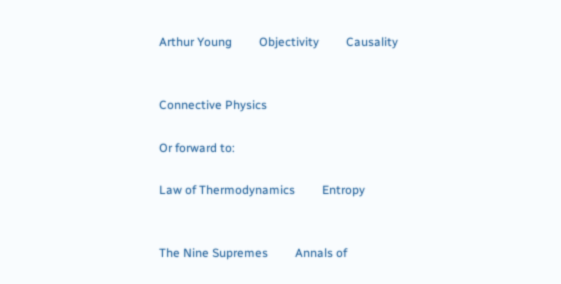Arthur Young         Objectivity         Causality


Connective Physics

Or forward to:

Law of Thermodynamics         Entropy


The Nine Supremes         Annals of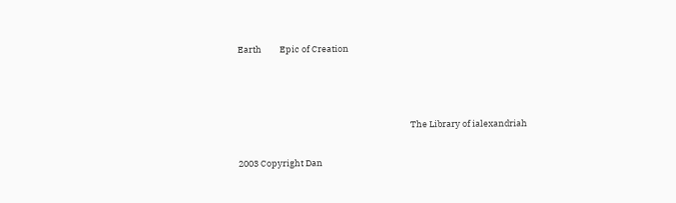Earth         Epic of Creation



                                                                                      The Library of ialexandriah

2003 Copyright Dan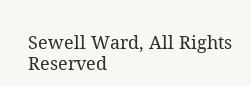Sewell Ward, All Rights Reserved